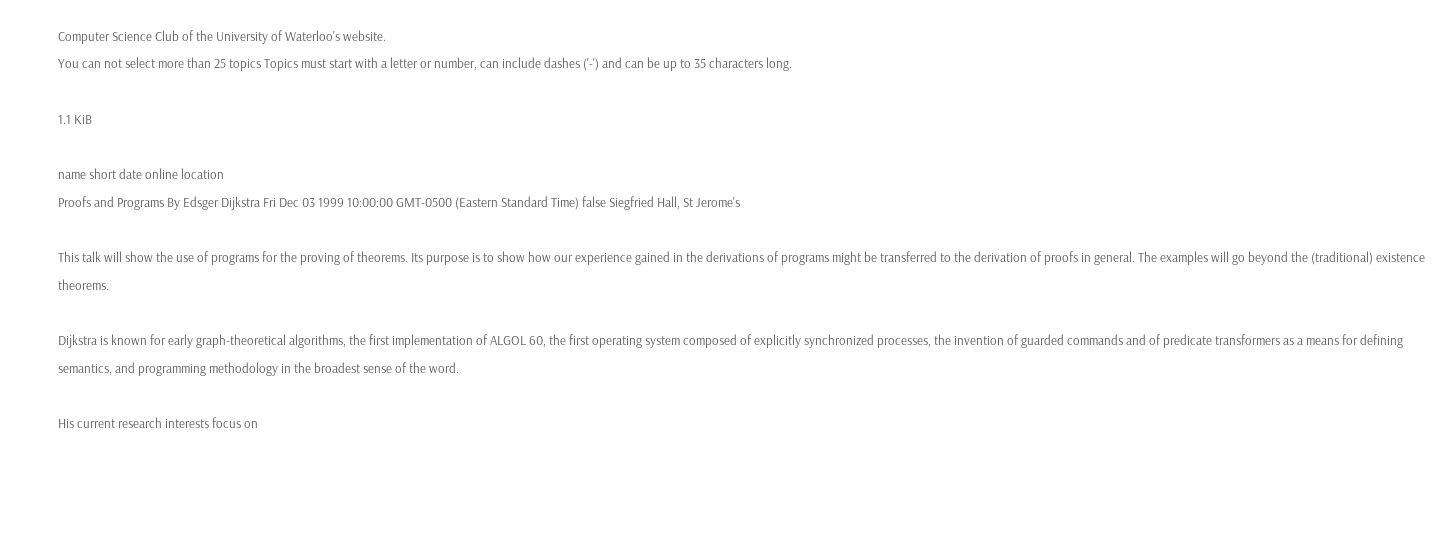Computer Science Club of the University of Waterloo's website.
You can not select more than 25 topics Topics must start with a letter or number, can include dashes ('-') and can be up to 35 characters long.

1.1 KiB

name short date online location
Proofs and Programs By Edsger Dijkstra Fri Dec 03 1999 10:00:00 GMT-0500 (Eastern Standard Time) false Siegfried Hall, St Jerome's

This talk will show the use of programs for the proving of theorems. Its purpose is to show how our experience gained in the derivations of programs might be transferred to the derivation of proofs in general. The examples will go beyond the (traditional) existence theorems.

Dijkstra is known for early graph-theoretical algorithms, the first implementation of ALGOL 60, the first operating system composed of explicitly synchronized processes, the invention of guarded commands and of predicate transformers as a means for defining semantics, and programming methodology in the broadest sense of the word.

His current research interests focus on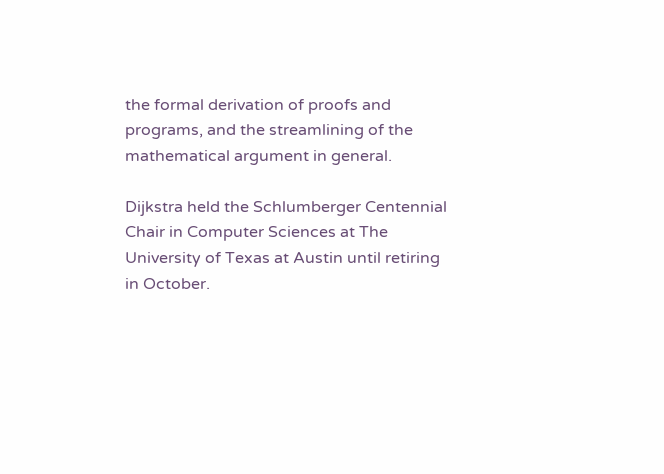the formal derivation of proofs and programs, and the streamlining of the mathematical argument in general.

Dijkstra held the Schlumberger Centennial Chair in Computer Sciences at The University of Texas at Austin until retiring in October.